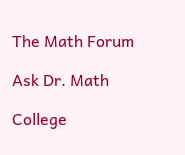The Math Forum

Ask Dr. Math

College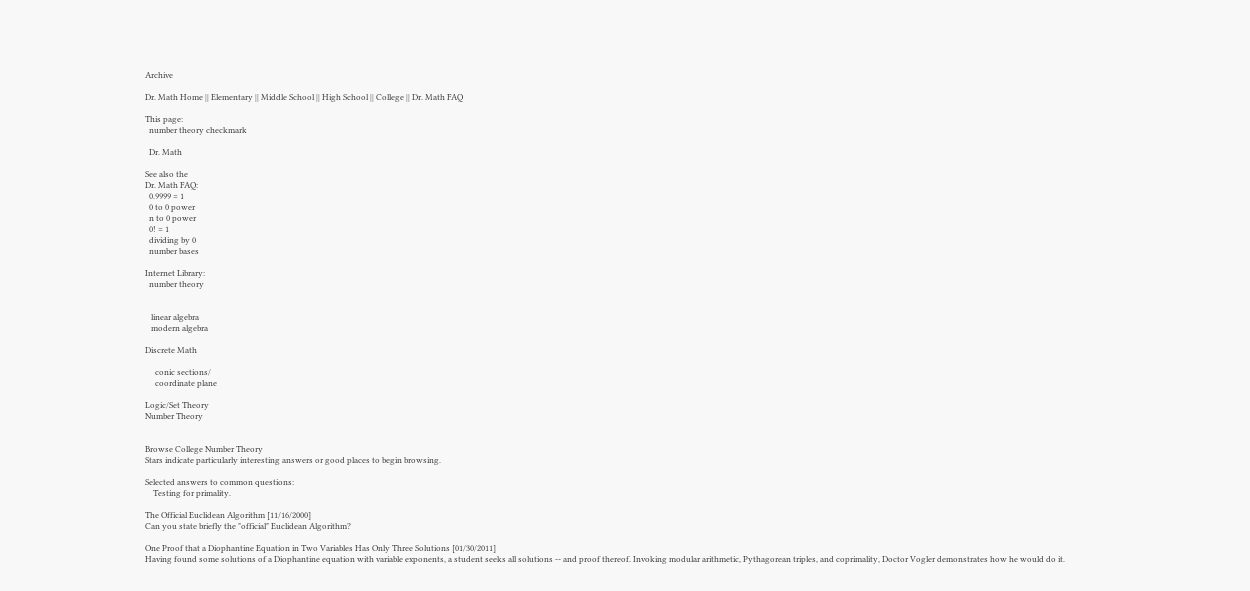Archive

Dr. Math Home || Elementary || Middle School || High School || College || Dr. Math FAQ

This page:
  number theory checkmark

  Dr. Math

See also the
Dr. Math FAQ:
  0.9999 = 1
  0 to 0 power
  n to 0 power
  0! = 1
  dividing by 0
  number bases

Internet Library:
  number theory


   linear algebra
   modern algebra

Discrete Math

     conic sections/
     coordinate plane

Logic/Set Theory
Number Theory


Browse College Number Theory
Stars indicate particularly interesting answers or good places to begin browsing.

Selected answers to common questions:
    Testing for primality.

The Official Euclidean Algorithm [11/16/2000]
Can you state briefly the "official" Euclidean Algorithm?

One Proof that a Diophantine Equation in Two Variables Has Only Three Solutions [01/30/2011]
Having found some solutions of a Diophantine equation with variable exponents, a student seeks all solutions -- and proof thereof. Invoking modular arithmetic, Pythagorean triples, and coprimality, Doctor Vogler demonstrates how he would do it.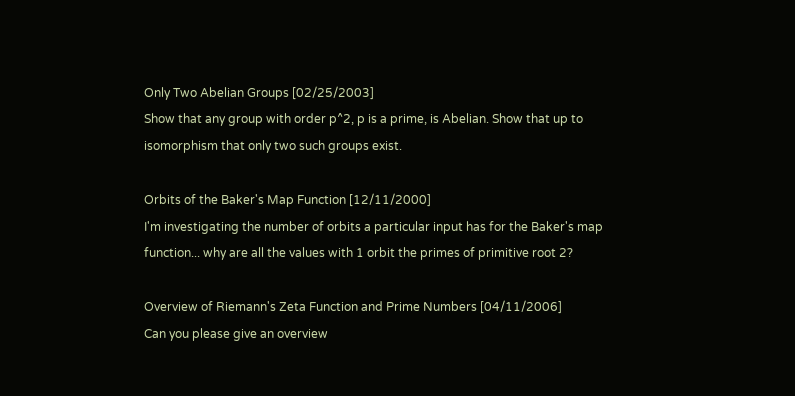Only Two Abelian Groups [02/25/2003]
Show that any group with order p^2, p is a prime, is Abelian. Show that up to isomorphism that only two such groups exist.

Orbits of the Baker's Map Function [12/11/2000]
I'm investigating the number of orbits a particular input has for the Baker's map function... why are all the values with 1 orbit the primes of primitive root 2?

Overview of Riemann's Zeta Function and Prime Numbers [04/11/2006]
Can you please give an overview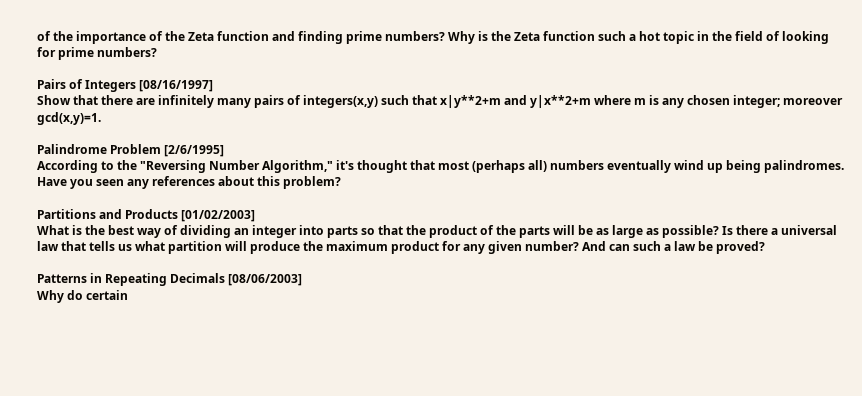of the importance of the Zeta function and finding prime numbers? Why is the Zeta function such a hot topic in the field of looking for prime numbers?

Pairs of Integers [08/16/1997]
Show that there are infinitely many pairs of integers(x,y) such that x|y**2+m and y|x**2+m where m is any chosen integer; moreover gcd(x,y)=1.

Palindrome Problem [2/6/1995]
According to the "Reversing Number Algorithm," it's thought that most (perhaps all) numbers eventually wind up being palindromes. Have you seen any references about this problem?

Partitions and Products [01/02/2003]
What is the best way of dividing an integer into parts so that the product of the parts will be as large as possible? Is there a universal law that tells us what partition will produce the maximum product for any given number? And can such a law be proved?

Patterns in Repeating Decimals [08/06/2003]
Why do certain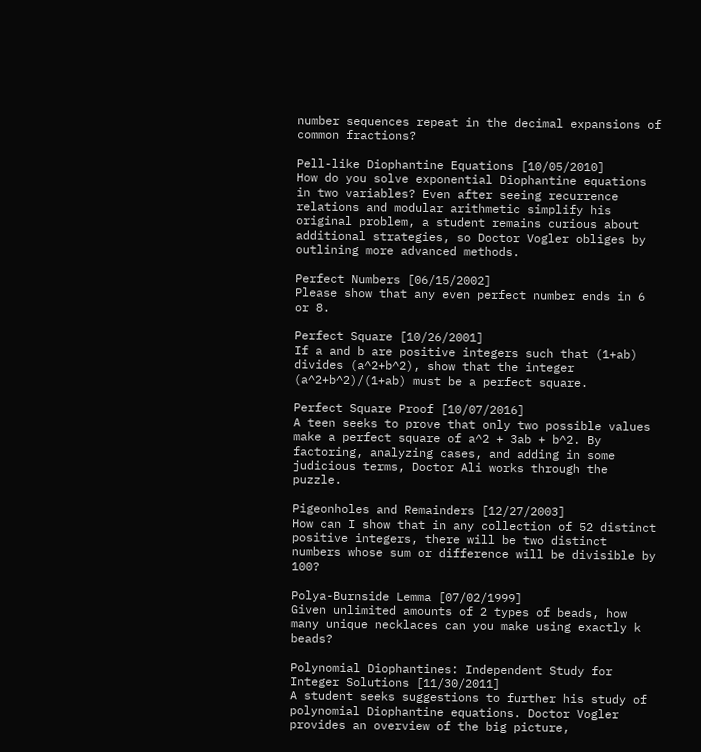number sequences repeat in the decimal expansions of common fractions?

Pell-like Diophantine Equations [10/05/2010]
How do you solve exponential Diophantine equations in two variables? Even after seeing recurrence relations and modular arithmetic simplify his original problem, a student remains curious about additional strategies, so Doctor Vogler obliges by outlining more advanced methods.

Perfect Numbers [06/15/2002]
Please show that any even perfect number ends in 6 or 8.

Perfect Square [10/26/2001]
If a and b are positive integers such that (1+ab) divides (a^2+b^2), show that the integer (a^2+b^2)/(1+ab) must be a perfect square.

Perfect Square Proof [10/07/2016]
A teen seeks to prove that only two possible values make a perfect square of a^2 + 3ab + b^2. By factoring, analyzing cases, and adding in some judicious terms, Doctor Ali works through the puzzle.

Pigeonholes and Remainders [12/27/2003]
How can I show that in any collection of 52 distinct positive integers, there will be two distinct numbers whose sum or difference will be divisible by 100?

Polya-Burnside Lemma [07/02/1999]
Given unlimited amounts of 2 types of beads, how many unique necklaces can you make using exactly k beads?

Polynomial Diophantines: Independent Study for Integer Solutions [11/30/2011]
A student seeks suggestions to further his study of polynomial Diophantine equations. Doctor Vogler provides an overview of the big picture,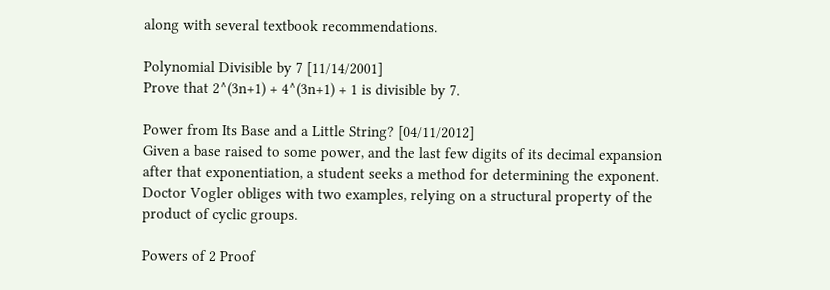along with several textbook recommendations.

Polynomial Divisible by 7 [11/14/2001]
Prove that 2^(3n+1) + 4^(3n+1) + 1 is divisible by 7.

Power from Its Base and a Little String? [04/11/2012]
Given a base raised to some power, and the last few digits of its decimal expansion after that exponentiation, a student seeks a method for determining the exponent. Doctor Vogler obliges with two examples, relying on a structural property of the product of cyclic groups.

Powers of 2 Proof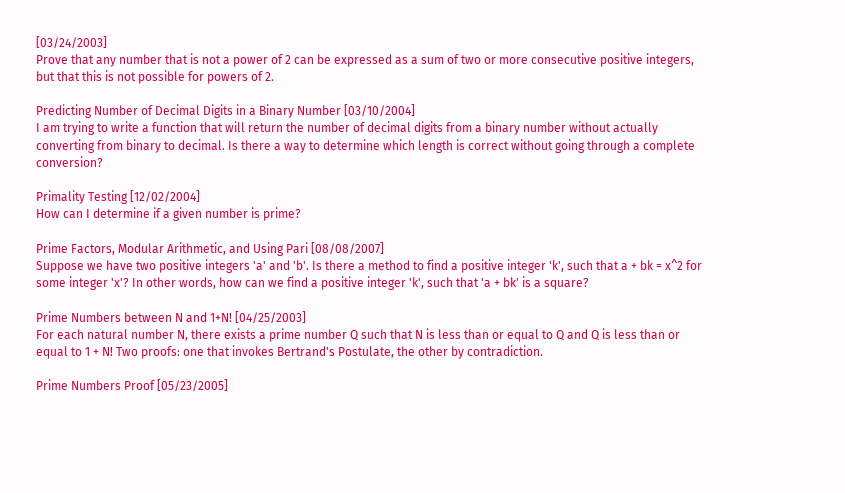[03/24/2003]
Prove that any number that is not a power of 2 can be expressed as a sum of two or more consecutive positive integers, but that this is not possible for powers of 2.

Predicting Number of Decimal Digits in a Binary Number [03/10/2004]
I am trying to write a function that will return the number of decimal digits from a binary number without actually converting from binary to decimal. Is there a way to determine which length is correct without going through a complete conversion?

Primality Testing [12/02/2004]
How can I determine if a given number is prime?

Prime Factors, Modular Arithmetic, and Using Pari [08/08/2007]
Suppose we have two positive integers 'a' and 'b'. Is there a method to find a positive integer 'k', such that a + bk = x^2 for some integer 'x'? In other words, how can we find a positive integer 'k', such that 'a + bk' is a square?

Prime Numbers between N and 1+N! [04/25/2003]
For each natural number N, there exists a prime number Q such that N is less than or equal to Q and Q is less than or equal to 1 + N! Two proofs: one that invokes Bertrand's Postulate, the other by contradiction.

Prime Numbers Proof [05/23/2005]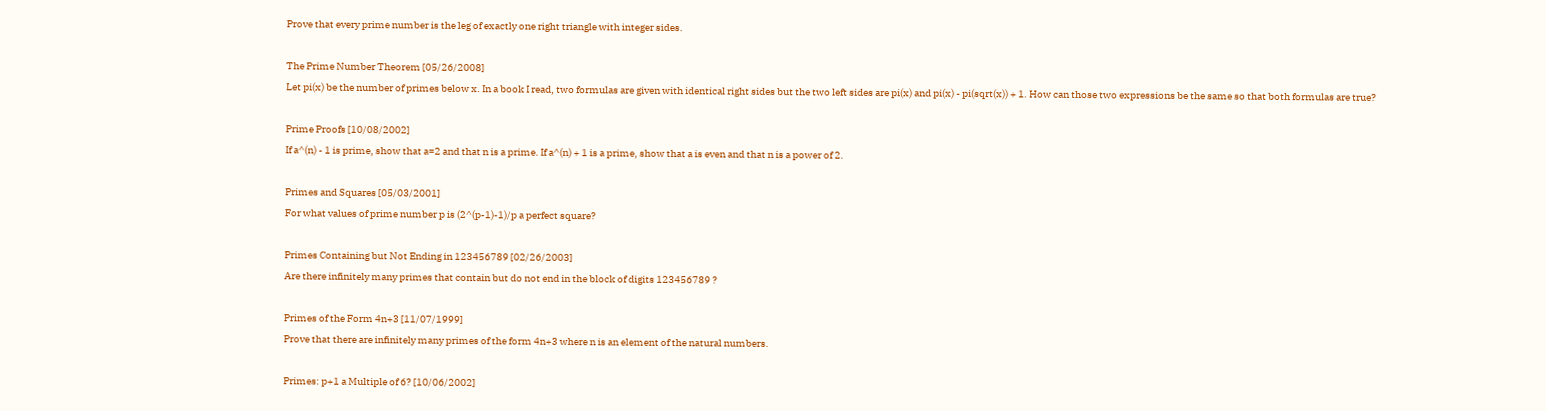Prove that every prime number is the leg of exactly one right triangle with integer sides.

The Prime Number Theorem [05/26/2008]
Let pi(x) be the number of primes below x. In a book I read, two formulas are given with identical right sides but the two left sides are pi(x) and pi(x) - pi(sqrt(x)) + 1. How can those two expressions be the same so that both formulas are true?

Prime Proofs [10/08/2002]
If a^(n) - 1 is prime, show that a=2 and that n is a prime. If a^(n) + 1 is a prime, show that a is even and that n is a power of 2.

Primes and Squares [05/03/2001]
For what values of prime number p is (2^(p-1)-1)/p a perfect square?

Primes Containing but Not Ending in 123456789 [02/26/2003]
Are there infinitely many primes that contain but do not end in the block of digits 123456789 ?

Primes of the Form 4n+3 [11/07/1999]
Prove that there are infinitely many primes of the form 4n+3 where n is an element of the natural numbers.

Primes: p+1 a Multiple of 6? [10/06/2002]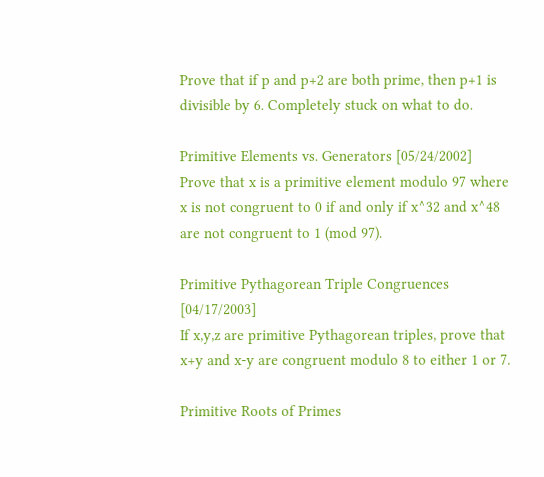Prove that if p and p+2 are both prime, then p+1 is divisible by 6. Completely stuck on what to do.

Primitive Elements vs. Generators [05/24/2002]
Prove that x is a primitive element modulo 97 where x is not congruent to 0 if and only if x^32 and x^48 are not congruent to 1 (mod 97).

Primitive Pythagorean Triple Congruences [04/17/2003]
If x,y,z are primitive Pythagorean triples, prove that x+y and x-y are congruent modulo 8 to either 1 or 7.

Primitive Roots of Primes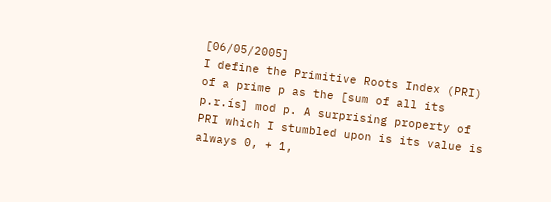[06/05/2005]
I define the Primitive Roots Index (PRI) of a prime p as the [sum of all its p.r.ís] mod p. A surprising property of PRI which I stumbled upon is its value is always 0, + 1,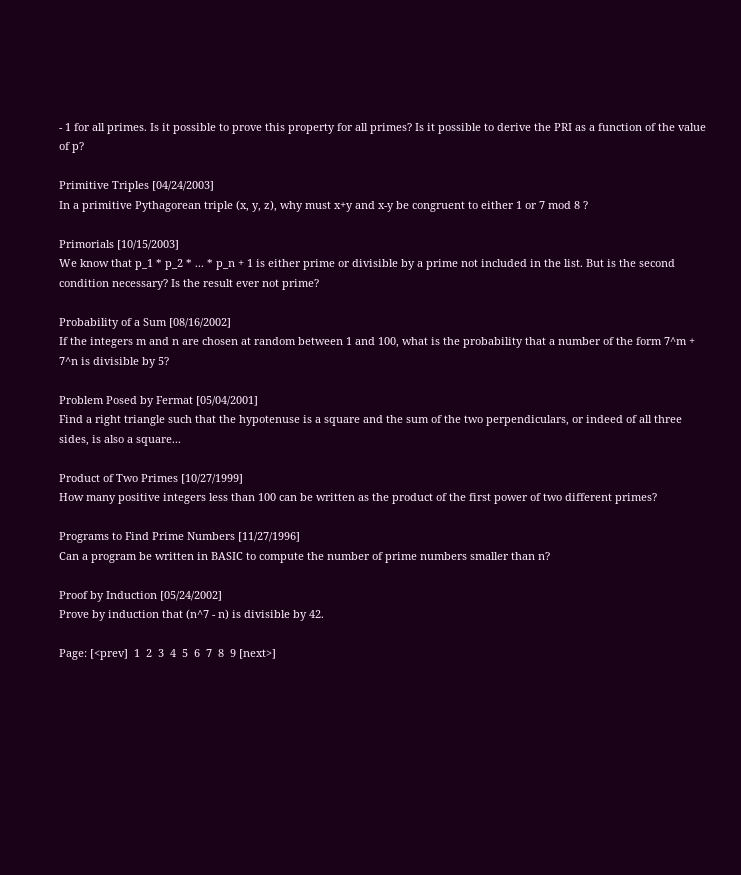- 1 for all primes. Is it possible to prove this property for all primes? Is it possible to derive the PRI as a function of the value of p?

Primitive Triples [04/24/2003]
In a primitive Pythagorean triple (x, y, z), why must x+y and x-y be congruent to either 1 or 7 mod 8 ?

Primorials [10/15/2003]
We know that p_1 * p_2 * ... * p_n + 1 is either prime or divisible by a prime not included in the list. But is the second condition necessary? Is the result ever not prime?

Probability of a Sum [08/16/2002]
If the integers m and n are chosen at random between 1 and 100, what is the probability that a number of the form 7^m + 7^n is divisible by 5?

Problem Posed by Fermat [05/04/2001]
Find a right triangle such that the hypotenuse is a square and the sum of the two perpendiculars, or indeed of all three sides, is also a square...

Product of Two Primes [10/27/1999]
How many positive integers less than 100 can be written as the product of the first power of two different primes?

Programs to Find Prime Numbers [11/27/1996]
Can a program be written in BASIC to compute the number of prime numbers smaller than n?

Proof by Induction [05/24/2002]
Prove by induction that (n^7 - n) is divisible by 42.

Page: [<prev]  1  2  3  4  5  6  7  8  9 [next>]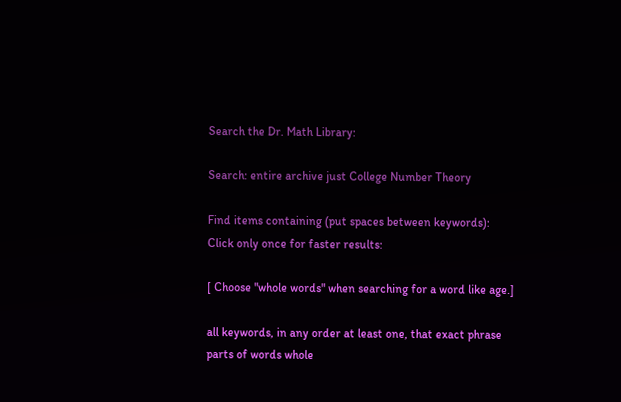Search the Dr. Math Library:

Search: entire archive just College Number Theory

Find items containing (put spaces between keywords):
Click only once for faster results:

[ Choose "whole words" when searching for a word like age.]

all keywords, in any order at least one, that exact phrase
parts of words whole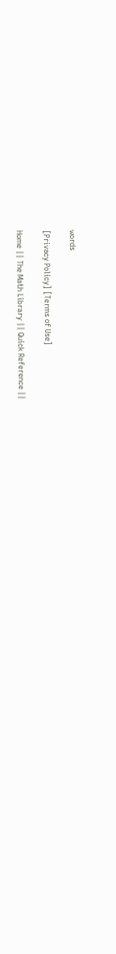words

[Privacy Policy] [Terms of Use]

Home || The Math Library || Quick Reference ||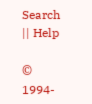Search || Help

© 1994-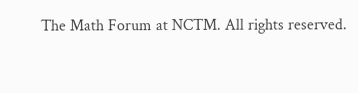The Math Forum at NCTM. All rights reserved.